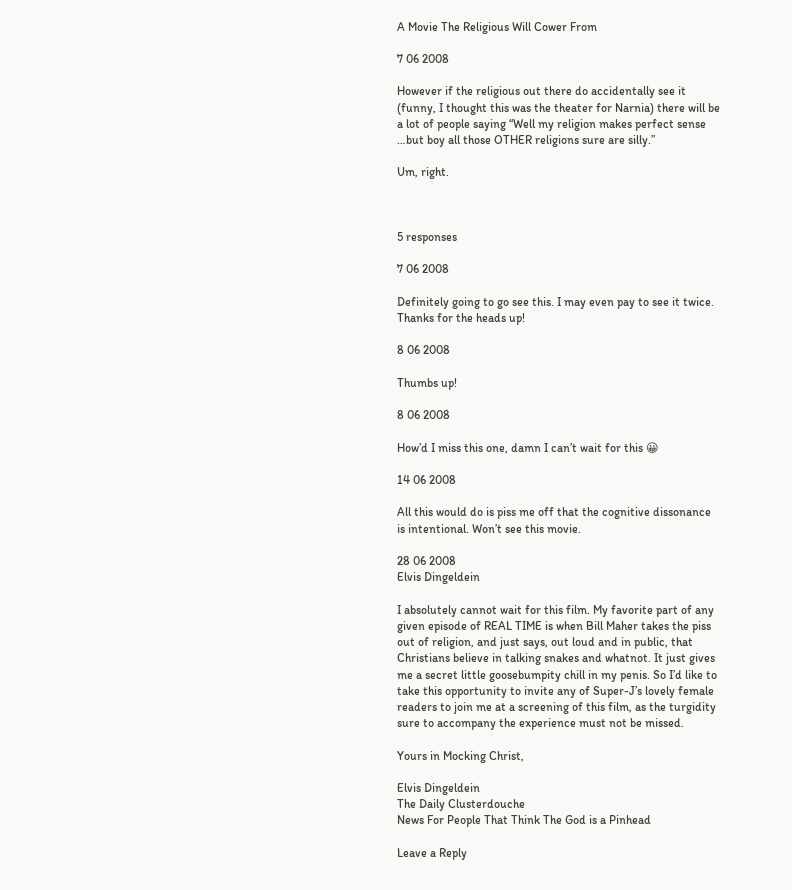A Movie The Religious Will Cower From

7 06 2008

However if the religious out there do accidentally see it (funny, I thought this was the theater for Narnia) there will be a lot of people saying “Well my religion makes perfect sense  …but boy all those OTHER religions sure are silly.”

Um, right.



5 responses

7 06 2008

Definitely going to go see this. I may even pay to see it twice. Thanks for the heads up!

8 06 2008

Thumbs up!

8 06 2008

How’d I miss this one, damn I can’t wait for this 😀

14 06 2008

All this would do is piss me off that the cognitive dissonance is intentional. Won’t see this movie.

28 06 2008
Elvis Dingeldein

I absolutely cannot wait for this film. My favorite part of any given episode of REAL TIME is when Bill Maher takes the piss out of religion, and just says, out loud and in public, that Christians believe in talking snakes and whatnot. It just gives me a secret little goosebumpity chill in my penis. So I’d like to take this opportunity to invite any of Super-J’s lovely female readers to join me at a screening of this film, as the turgidity sure to accompany the experience must not be missed.

Yours in Mocking Christ,

Elvis Dingeldein
The Daily Clusterdouche
News For People That Think The God is a Pinhead

Leave a Reply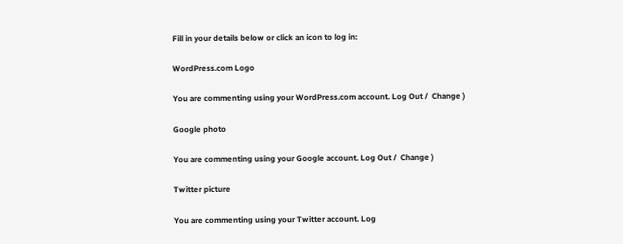Fill in your details below or click an icon to log in:

WordPress.com Logo

You are commenting using your WordPress.com account. Log Out /  Change )

Google photo

You are commenting using your Google account. Log Out /  Change )

Twitter picture

You are commenting using your Twitter account. Log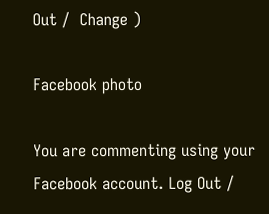Out /  Change )

Facebook photo

You are commenting using your Facebook account. Log Out /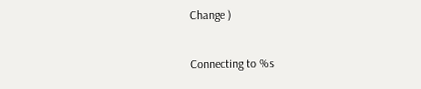Change )

Connecting to %s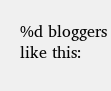%d bloggers like this: